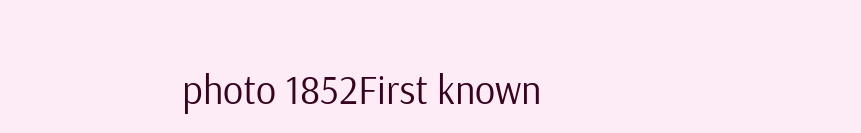photo 1852First known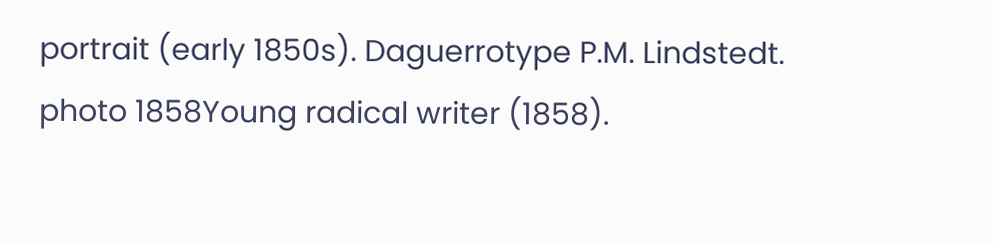portrait (early 1850s). Daguerrotype P.M. Lindstedt.
photo 1858Young radical writer (1858).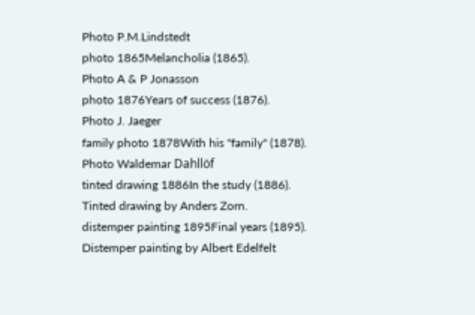Photo P.M.Lindstedt
photo 1865Melancholia (1865).
Photo A & P Jonasson
photo 1876Years of success (1876).
Photo J. Jaeger
family photo 1878With his "family" (1878).
Photo Waldemar Dahllöf
tinted drawing 1886In the study (1886).
Tinted drawing by Anders Zorn.
distemper painting 1895Final years (1895).
Distemper painting by Albert Edelfelt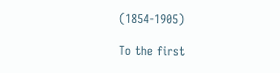(1854-1905)

To the first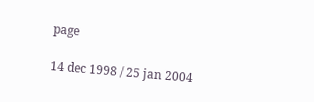page

14 dec 1998 / 25 jan 2004